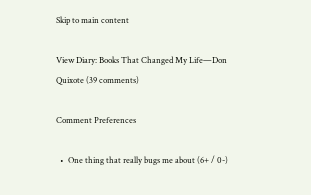Skip to main content

View Diary: Books That Changed My Life—Don Quixote (39 comments)

Comment Preferences

  •  One thing that really bugs me about (6+ / 0-)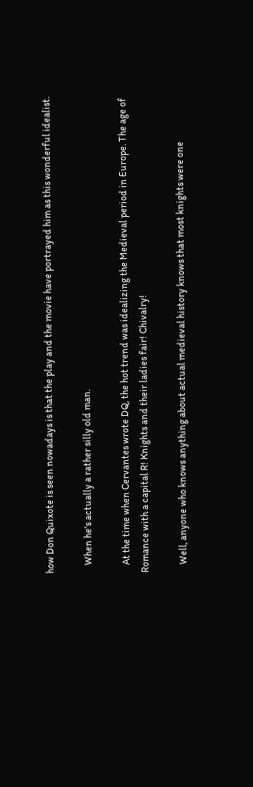how Don Quixote is seen nowadays is that the play and the movie have portrayed him as this wonderful idealist.

    When he's actually a rather silly old man.

    At the time when Cervantes wrote DQ, the hot trend was idealizing the Medieval period in Europe. The age of Romance with a capital R! Knights and their ladies fair! Chivalry!

    Well, anyone who knows anything about actual medieval history knows that most knights were one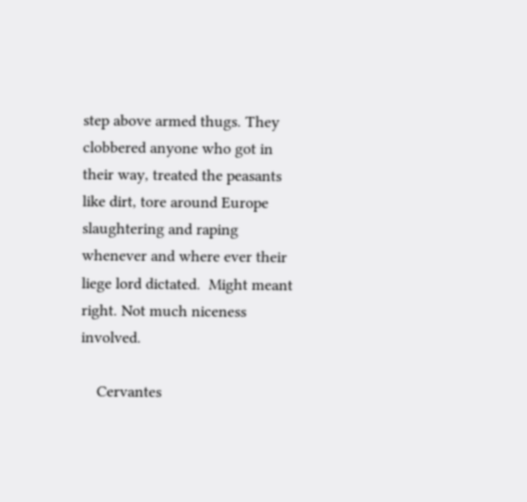step above armed thugs. They clobbered anyone who got in their way, treated the peasants like dirt, tore around Europe slaughtering and raping whenever and where ever their liege lord dictated.  Might meant right. Not much niceness involved.

    Cervantes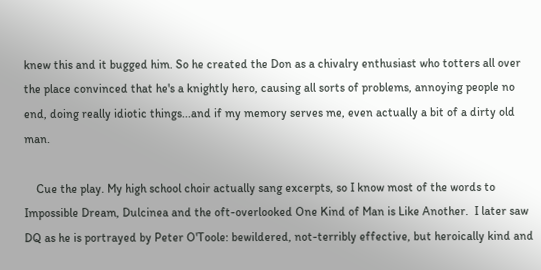knew this and it bugged him. So he created the Don as a chivalry enthusiast who totters all over the place convinced that he's a knightly hero, causing all sorts of problems, annoying people no end, doing really idiotic things...and if my memory serves me, even actually a bit of a dirty old man.

    Cue the play. My high school choir actually sang excerpts, so I know most of the words to Impossible Dream, Dulcinea and the oft-overlooked One Kind of Man is Like Another.  I later saw DQ as he is portrayed by Peter O'Toole: bewildered, not-terribly effective, but heroically kind and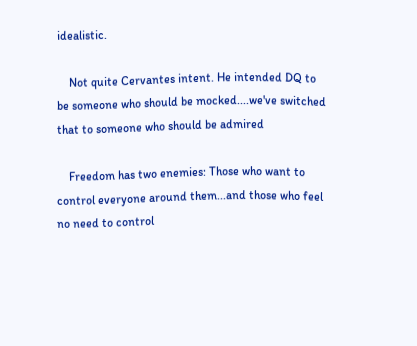idealistic.

    Not quite Cervantes intent. He intended DQ to be someone who should be mocked....we've switched that to someone who should be admired

    Freedom has two enemies: Those who want to control everyone around them...and those who feel no need to control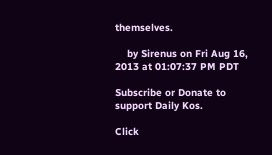themselves.

    by Sirenus on Fri Aug 16, 2013 at 01:07:37 PM PDT

Subscribe or Donate to support Daily Kos.

Click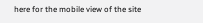here for the mobile view of the site